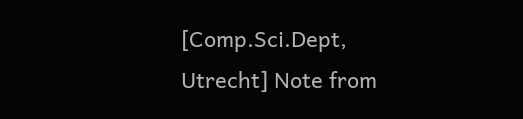[Comp.Sci.Dept, Utrecht] Note from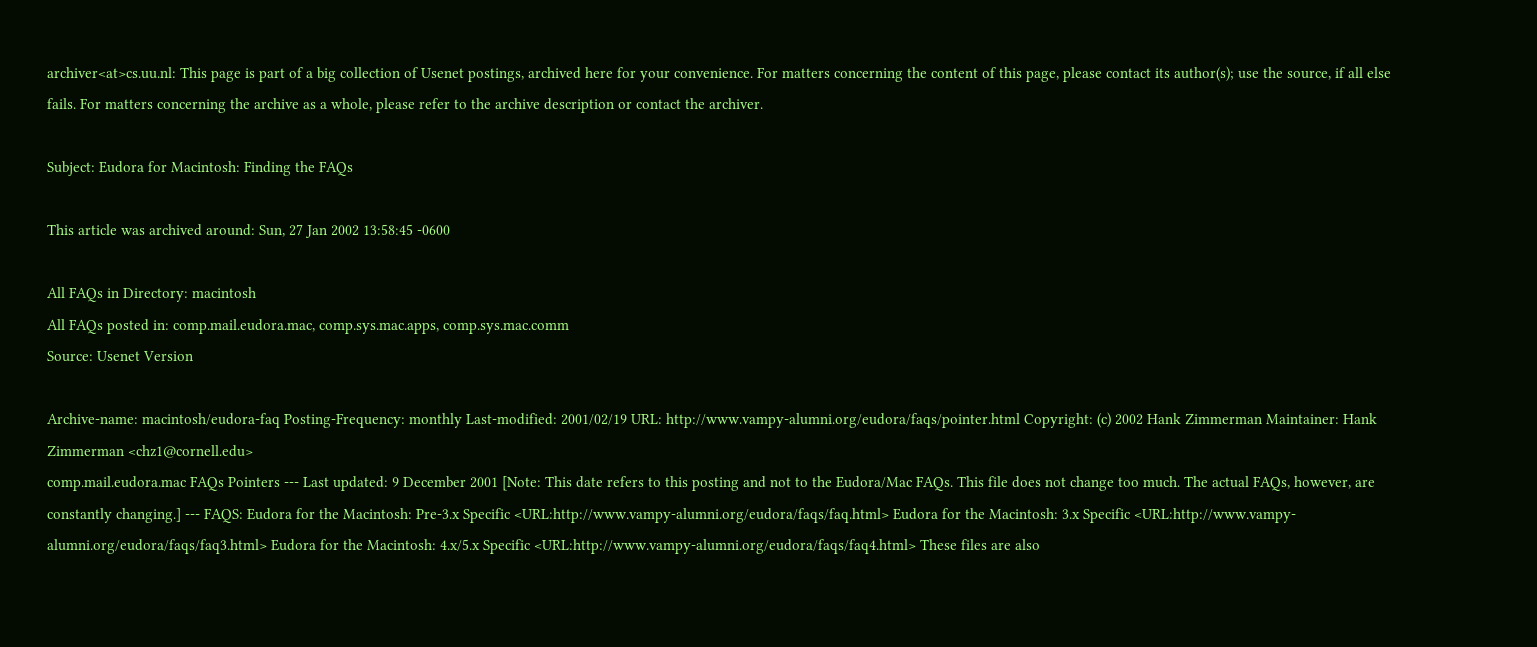archiver<at>cs.uu.nl: This page is part of a big collection of Usenet postings, archived here for your convenience. For matters concerning the content of this page, please contact its author(s); use the source, if all else fails. For matters concerning the archive as a whole, please refer to the archive description or contact the archiver.

Subject: Eudora for Macintosh: Finding the FAQs

This article was archived around: Sun, 27 Jan 2002 13:58:45 -0600

All FAQs in Directory: macintosh
All FAQs posted in: comp.mail.eudora.mac, comp.sys.mac.apps, comp.sys.mac.comm
Source: Usenet Version

Archive-name: macintosh/eudora-faq Posting-Frequency: monthly Last-modified: 2001/02/19 URL: http://www.vampy-alumni.org/eudora/faqs/pointer.html Copyright: (c) 2002 Hank Zimmerman Maintainer: Hank Zimmerman <chz1@cornell.edu>
comp.mail.eudora.mac FAQs Pointers --- Last updated: 9 December 2001 [Note: This date refers to this posting and not to the Eudora/Mac FAQs. This file does not change too much. The actual FAQs, however, are constantly changing.] --- FAQS: Eudora for the Macintosh: Pre-3.x Specific <URL:http://www.vampy-alumni.org/eudora/faqs/faq.html> Eudora for the Macintosh: 3.x Specific <URL:http://www.vampy-alumni.org/eudora/faqs/faq3.html> Eudora for the Macintosh: 4.x/5.x Specific <URL:http://www.vampy-alumni.org/eudora/faqs/faq4.html> These files are also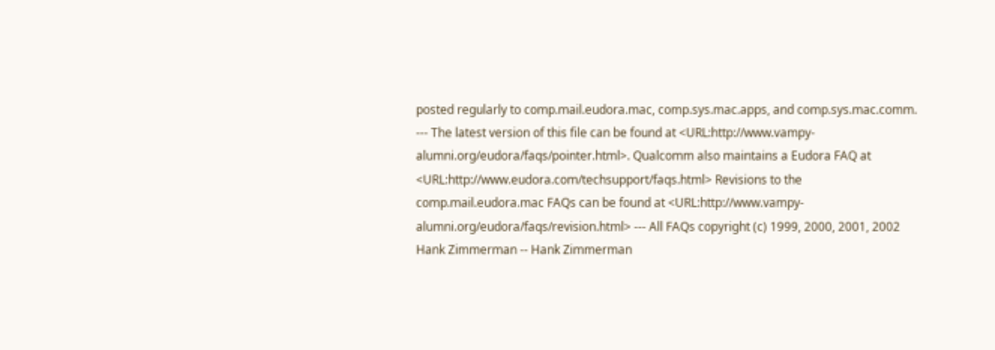posted regularly to comp.mail.eudora.mac, comp.sys.mac.apps, and comp.sys.mac.comm. --- The latest version of this file can be found at <URL:http://www.vampy-alumni.org/eudora/faqs/pointer.html>. Qualcomm also maintains a Eudora FAQ at <URL:http://www.eudora.com/techsupport/faqs.html> Revisions to the comp.mail.eudora.mac FAQs can be found at <URL:http://www.vampy-alumni.org/eudora/faqs/revision.html> --- All FAQs copyright (c) 1999, 2000, 2001, 2002 Hank Zimmerman -- Hank Zimmerman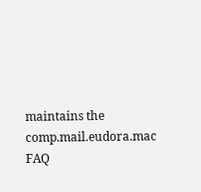maintains the comp.mail.eudora.mac FAQ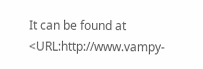It can be found at <URL:http://www.vampy-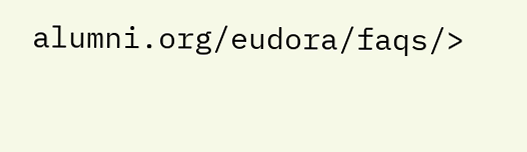alumni.org/eudora/faqs/>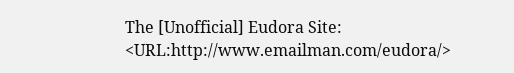The [Unofficial] Eudora Site: <URL:http://www.emailman.com/eudora/>